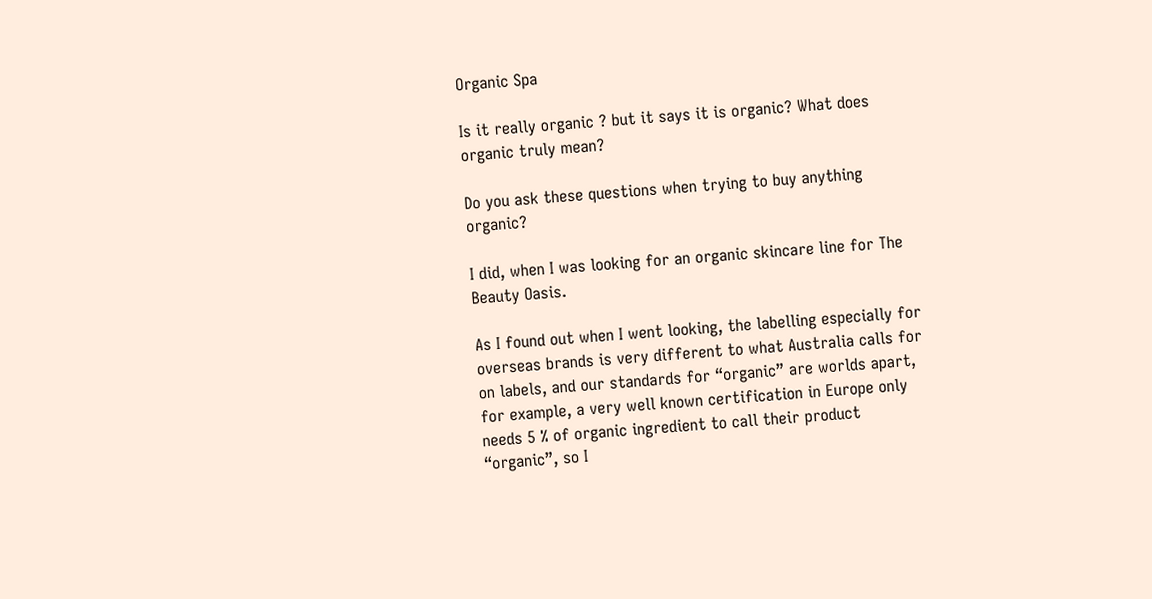Organic Spa

Is it really organic ? but it says it is organic? What does organic truly mean?

Do you ask these questions when trying to buy anything organic?

I did, when I was looking for an organic skincare line for The Beauty Oasis.

As I found out when I went looking, the labelling especially for overseas brands is very different to what Australia calls for on labels, and our standards for “organic” are worlds apart, for example, a very well known certification in Europe only needs 5 % of organic ingredient to call their product “organic”, so I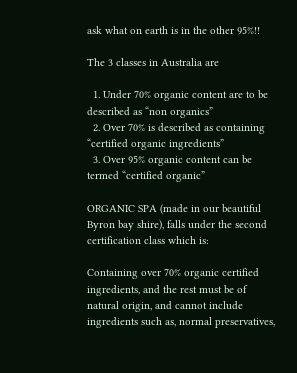ask what on earth is in the other 95%!!

The 3 classes in Australia are

  1. Under 70% organic content are to be described as “non organics”
  2. Over 70% is described as containing “certified organic ingredients”
  3. Over 95% organic content can be termed “certified organic”

ORGANIC SPA (made in our beautiful Byron bay shire), falls under the second certification class which is:

Containing over 70% organic certified ingredients, and the rest must be of natural origin, and cannot include ingredients such as, normal preservatives,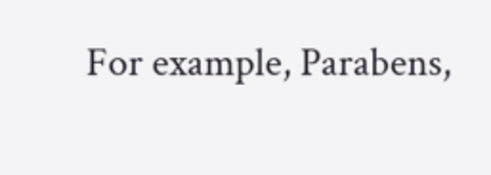For example, Parabens,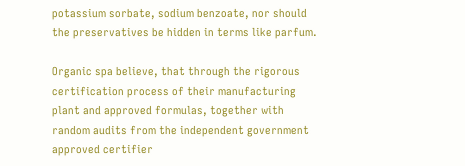potassium sorbate, sodium benzoate, nor should the preservatives be hidden in terms like parfum.

Organic spa believe, that through the rigorous certification process of their manufacturing plant and approved formulas, together with random audits from the independent government approved certifier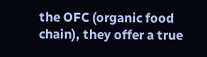the OFC (organic food chain), they offer a true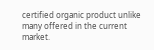certified organic product unlike many offered in the current market.